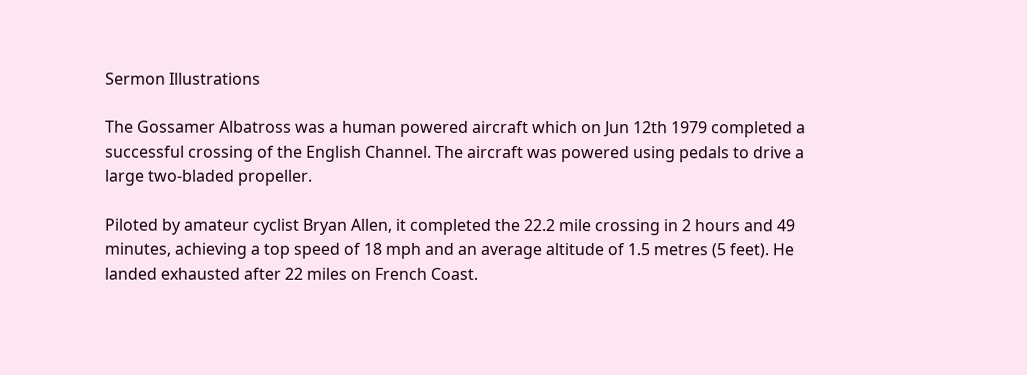Sermon Illustrations

The Gossamer Albatross was a human powered aircraft which on Jun 12th 1979 completed a successful crossing of the English Channel. The aircraft was powered using pedals to drive a large two-bladed propeller.

Piloted by amateur cyclist Bryan Allen, it completed the 22.2 mile crossing in 2 hours and 49 minutes, achieving a top speed of 18 mph and an average altitude of 1.5 metres (5 feet). He landed exhausted after 22 miles on French Coast.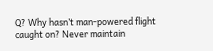Q? Why hasn’t man-powered flight caught on? Never maintain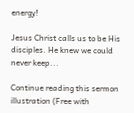energy!

Jesus Christ calls us to be His disciples. He knew we could never keep...

Continue reading this sermon illustration (Free with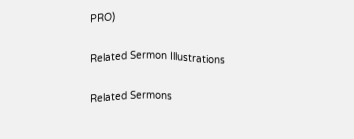PRO)

Related Sermon Illustrations

Related Sermons